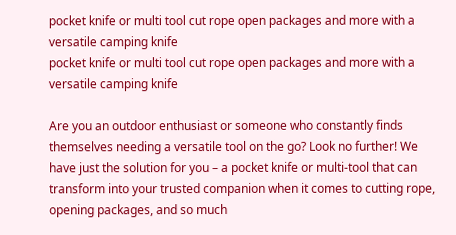pocket knife or multi tool cut rope open packages and more with a versatile camping knife
pocket knife or multi tool cut rope open packages and more with a versatile camping knife

Are you an outdoor enthusiast or someone who constantly finds themselves needing a versatile tool on the go? Look no further! We have just the solution for you – a pocket knife or multi-tool that can transform into your trusted companion when it comes to cutting rope, opening packages, and so much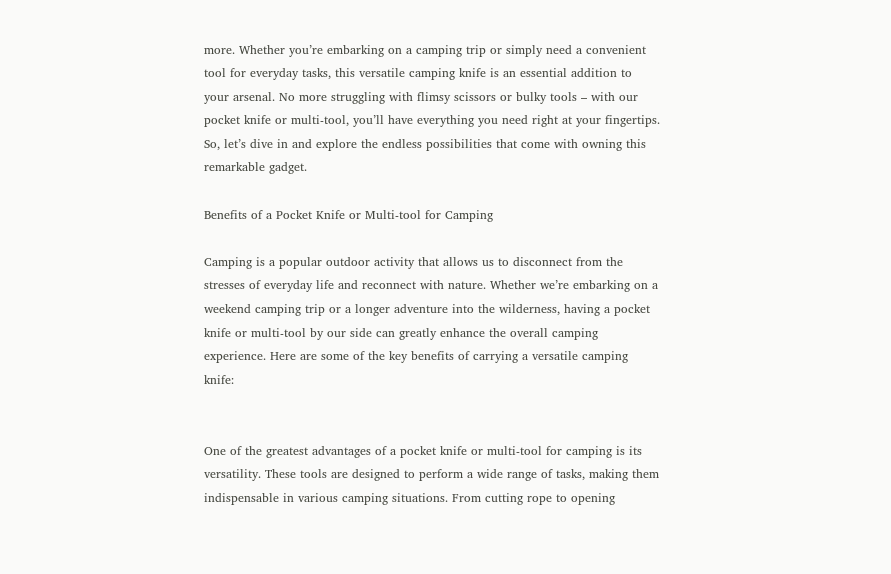more. Whether you’re embarking on a camping trip or simply need a convenient tool for everyday tasks, this versatile camping knife is an essential addition to your arsenal. No more struggling with flimsy scissors or bulky tools – with our pocket knife or multi-tool, you’ll have everything you need right at your fingertips. So, let’s dive in and explore the endless possibilities that come with owning this remarkable gadget.

Benefits of a Pocket Knife or Multi-tool for Camping

Camping is a popular outdoor activity that allows us to disconnect from the stresses of everyday life and reconnect with nature. Whether we’re embarking on a weekend camping trip or a longer adventure into the wilderness, having a pocket knife or multi-tool by our side can greatly enhance the overall camping experience. Here are some of the key benefits of carrying a versatile camping knife:


One of the greatest advantages of a pocket knife or multi-tool for camping is its versatility. These tools are designed to perform a wide range of tasks, making them indispensable in various camping situations. From cutting rope to opening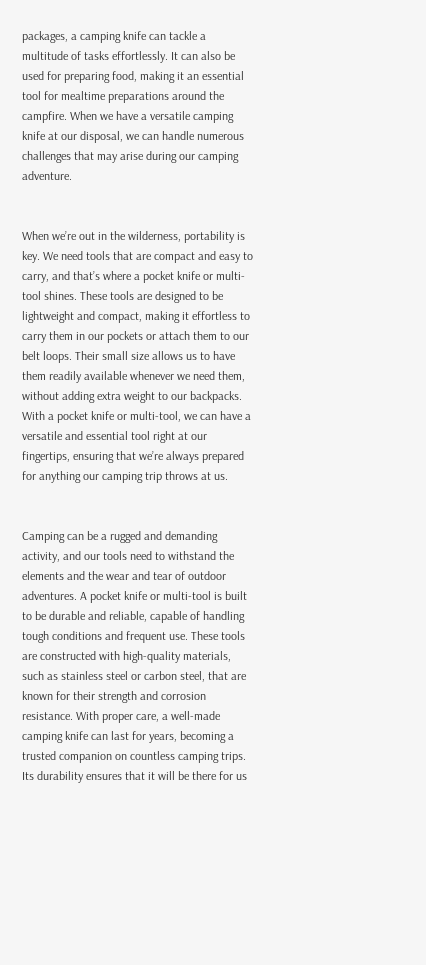packages, a camping knife can tackle a multitude of tasks effortlessly. It can also be used for preparing food, making it an essential tool for mealtime preparations around the campfire. When we have a versatile camping knife at our disposal, we can handle numerous challenges that may arise during our camping adventure.


When we’re out in the wilderness, portability is key. We need tools that are compact and easy to carry, and that’s where a pocket knife or multi-tool shines. These tools are designed to be lightweight and compact, making it effortless to carry them in our pockets or attach them to our belt loops. Their small size allows us to have them readily available whenever we need them, without adding extra weight to our backpacks. With a pocket knife or multi-tool, we can have a versatile and essential tool right at our fingertips, ensuring that we’re always prepared for anything our camping trip throws at us.


Camping can be a rugged and demanding activity, and our tools need to withstand the elements and the wear and tear of outdoor adventures. A pocket knife or multi-tool is built to be durable and reliable, capable of handling tough conditions and frequent use. These tools are constructed with high-quality materials, such as stainless steel or carbon steel, that are known for their strength and corrosion resistance. With proper care, a well-made camping knife can last for years, becoming a trusted companion on countless camping trips. Its durability ensures that it will be there for us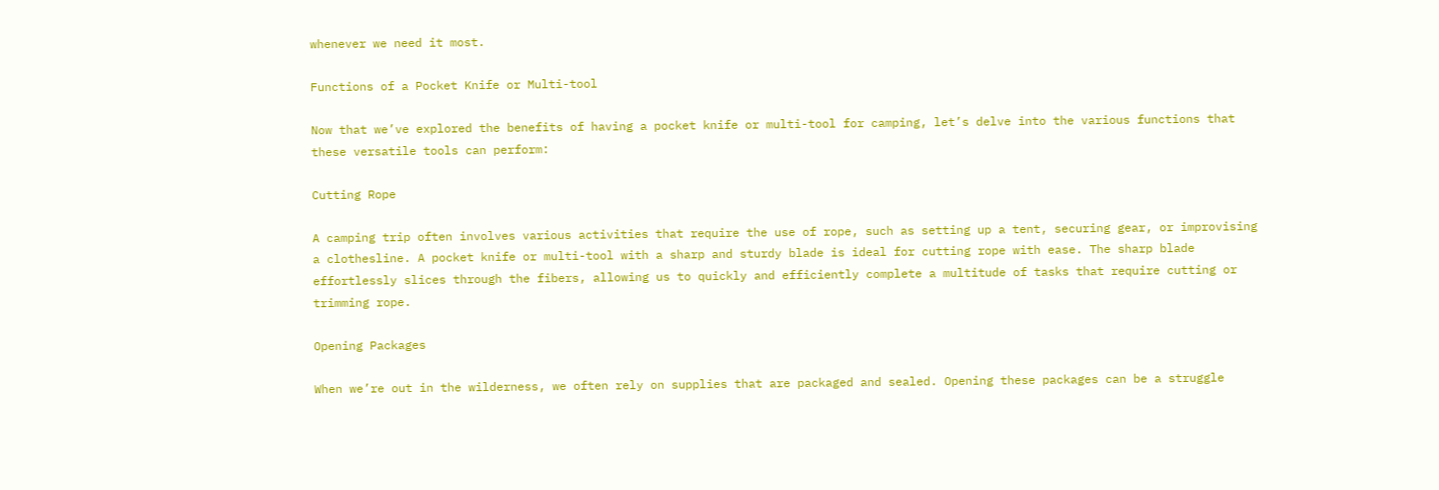whenever we need it most.

Functions of a Pocket Knife or Multi-tool

Now that we’ve explored the benefits of having a pocket knife or multi-tool for camping, let’s delve into the various functions that these versatile tools can perform:

Cutting Rope

A camping trip often involves various activities that require the use of rope, such as setting up a tent, securing gear, or improvising a clothesline. A pocket knife or multi-tool with a sharp and sturdy blade is ideal for cutting rope with ease. The sharp blade effortlessly slices through the fibers, allowing us to quickly and efficiently complete a multitude of tasks that require cutting or trimming rope.

Opening Packages

When we’re out in the wilderness, we often rely on supplies that are packaged and sealed. Opening these packages can be a struggle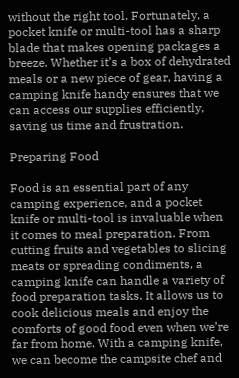without the right tool. Fortunately, a pocket knife or multi-tool has a sharp blade that makes opening packages a breeze. Whether it’s a box of dehydrated meals or a new piece of gear, having a camping knife handy ensures that we can access our supplies efficiently, saving us time and frustration.

Preparing Food

Food is an essential part of any camping experience, and a pocket knife or multi-tool is invaluable when it comes to meal preparation. From cutting fruits and vegetables to slicing meats or spreading condiments, a camping knife can handle a variety of food preparation tasks. It allows us to cook delicious meals and enjoy the comforts of good food even when we’re far from home. With a camping knife, we can become the campsite chef and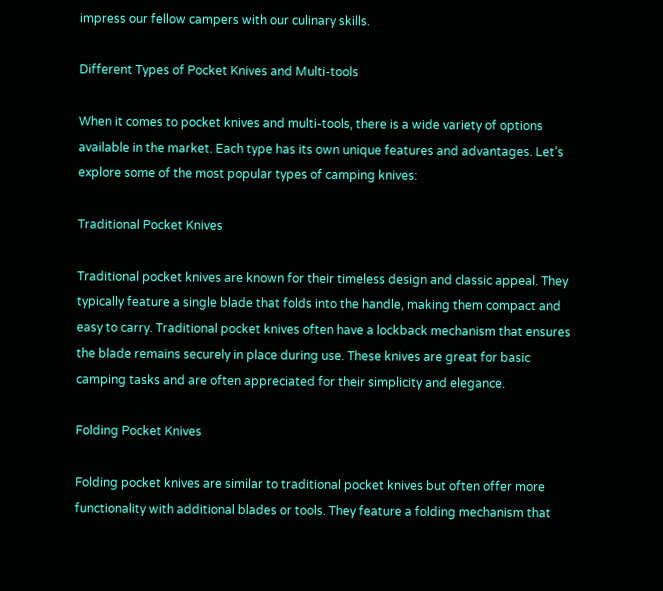impress our fellow campers with our culinary skills.

Different Types of Pocket Knives and Multi-tools

When it comes to pocket knives and multi-tools, there is a wide variety of options available in the market. Each type has its own unique features and advantages. Let’s explore some of the most popular types of camping knives:

Traditional Pocket Knives

Traditional pocket knives are known for their timeless design and classic appeal. They typically feature a single blade that folds into the handle, making them compact and easy to carry. Traditional pocket knives often have a lockback mechanism that ensures the blade remains securely in place during use. These knives are great for basic camping tasks and are often appreciated for their simplicity and elegance.

Folding Pocket Knives

Folding pocket knives are similar to traditional pocket knives but often offer more functionality with additional blades or tools. They feature a folding mechanism that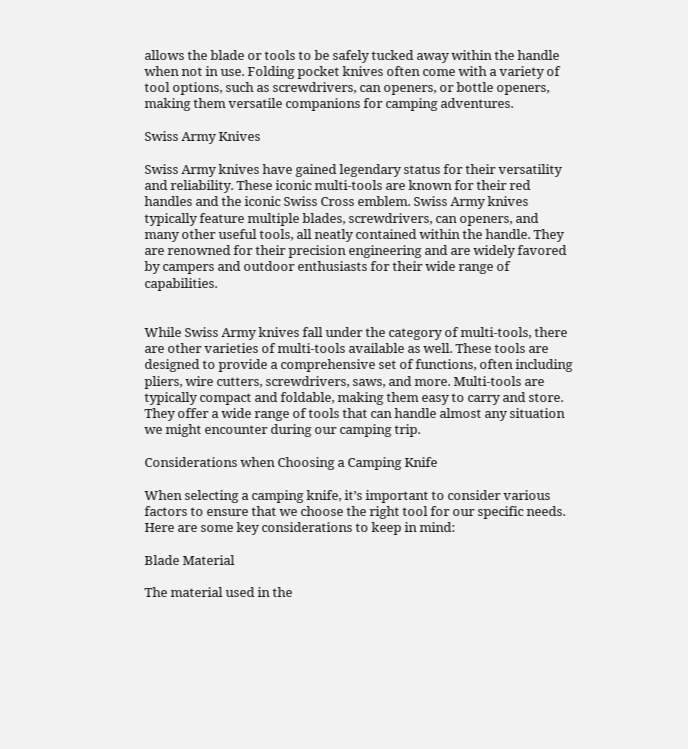allows the blade or tools to be safely tucked away within the handle when not in use. Folding pocket knives often come with a variety of tool options, such as screwdrivers, can openers, or bottle openers, making them versatile companions for camping adventures.

Swiss Army Knives

Swiss Army knives have gained legendary status for their versatility and reliability. These iconic multi-tools are known for their red handles and the iconic Swiss Cross emblem. Swiss Army knives typically feature multiple blades, screwdrivers, can openers, and many other useful tools, all neatly contained within the handle. They are renowned for their precision engineering and are widely favored by campers and outdoor enthusiasts for their wide range of capabilities.


While Swiss Army knives fall under the category of multi-tools, there are other varieties of multi-tools available as well. These tools are designed to provide a comprehensive set of functions, often including pliers, wire cutters, screwdrivers, saws, and more. Multi-tools are typically compact and foldable, making them easy to carry and store. They offer a wide range of tools that can handle almost any situation we might encounter during our camping trip.

Considerations when Choosing a Camping Knife

When selecting a camping knife, it’s important to consider various factors to ensure that we choose the right tool for our specific needs. Here are some key considerations to keep in mind:

Blade Material

The material used in the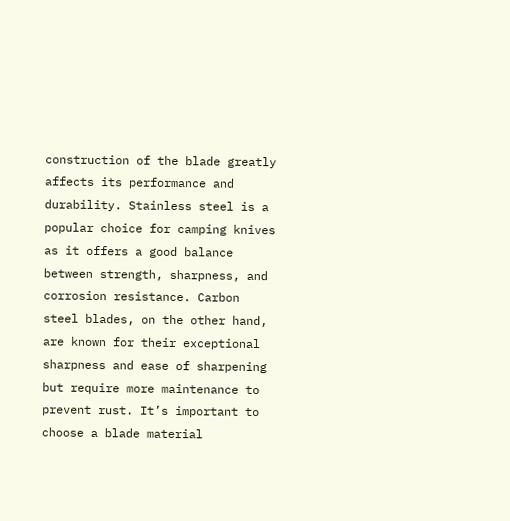construction of the blade greatly affects its performance and durability. Stainless steel is a popular choice for camping knives as it offers a good balance between strength, sharpness, and corrosion resistance. Carbon steel blades, on the other hand, are known for their exceptional sharpness and ease of sharpening but require more maintenance to prevent rust. It’s important to choose a blade material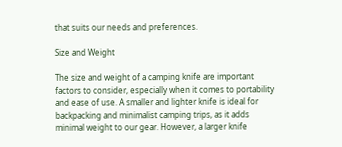that suits our needs and preferences.

Size and Weight

The size and weight of a camping knife are important factors to consider, especially when it comes to portability and ease of use. A smaller and lighter knife is ideal for backpacking and minimalist camping trips, as it adds minimal weight to our gear. However, a larger knife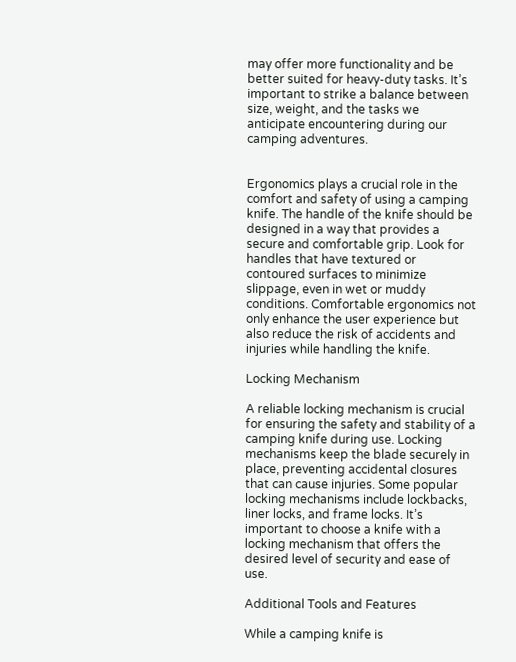may offer more functionality and be better suited for heavy-duty tasks. It’s important to strike a balance between size, weight, and the tasks we anticipate encountering during our camping adventures.


Ergonomics plays a crucial role in the comfort and safety of using a camping knife. The handle of the knife should be designed in a way that provides a secure and comfortable grip. Look for handles that have textured or contoured surfaces to minimize slippage, even in wet or muddy conditions. Comfortable ergonomics not only enhance the user experience but also reduce the risk of accidents and injuries while handling the knife.

Locking Mechanism

A reliable locking mechanism is crucial for ensuring the safety and stability of a camping knife during use. Locking mechanisms keep the blade securely in place, preventing accidental closures that can cause injuries. Some popular locking mechanisms include lockbacks, liner locks, and frame locks. It’s important to choose a knife with a locking mechanism that offers the desired level of security and ease of use.

Additional Tools and Features

While a camping knife is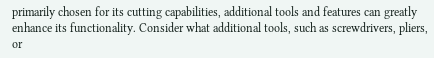primarily chosen for its cutting capabilities, additional tools and features can greatly enhance its functionality. Consider what additional tools, such as screwdrivers, pliers, or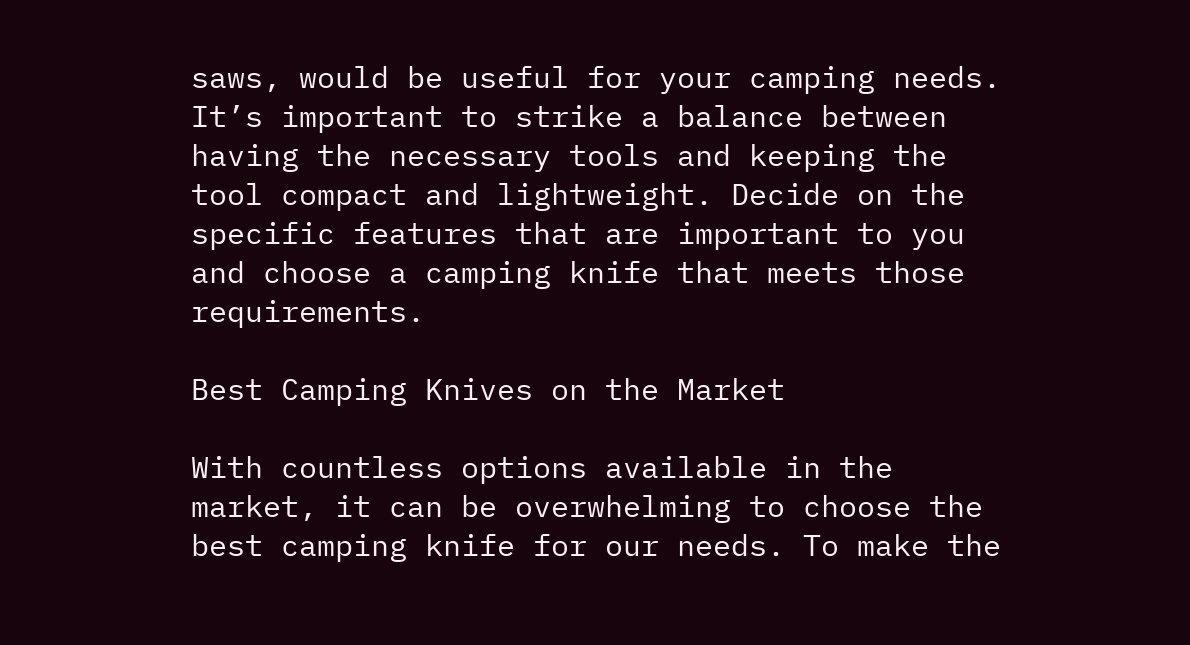saws, would be useful for your camping needs. It’s important to strike a balance between having the necessary tools and keeping the tool compact and lightweight. Decide on the specific features that are important to you and choose a camping knife that meets those requirements.

Best Camping Knives on the Market

With countless options available in the market, it can be overwhelming to choose the best camping knife for our needs. To make the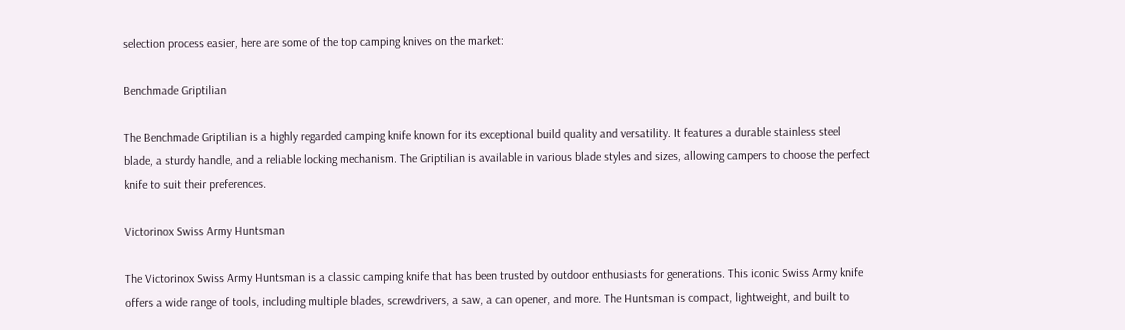selection process easier, here are some of the top camping knives on the market:

Benchmade Griptilian

The Benchmade Griptilian is a highly regarded camping knife known for its exceptional build quality and versatility. It features a durable stainless steel blade, a sturdy handle, and a reliable locking mechanism. The Griptilian is available in various blade styles and sizes, allowing campers to choose the perfect knife to suit their preferences.

Victorinox Swiss Army Huntsman

The Victorinox Swiss Army Huntsman is a classic camping knife that has been trusted by outdoor enthusiasts for generations. This iconic Swiss Army knife offers a wide range of tools, including multiple blades, screwdrivers, a saw, a can opener, and more. The Huntsman is compact, lightweight, and built to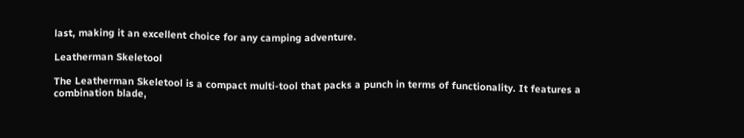last, making it an excellent choice for any camping adventure.

Leatherman Skeletool

The Leatherman Skeletool is a compact multi-tool that packs a punch in terms of functionality. It features a combination blade,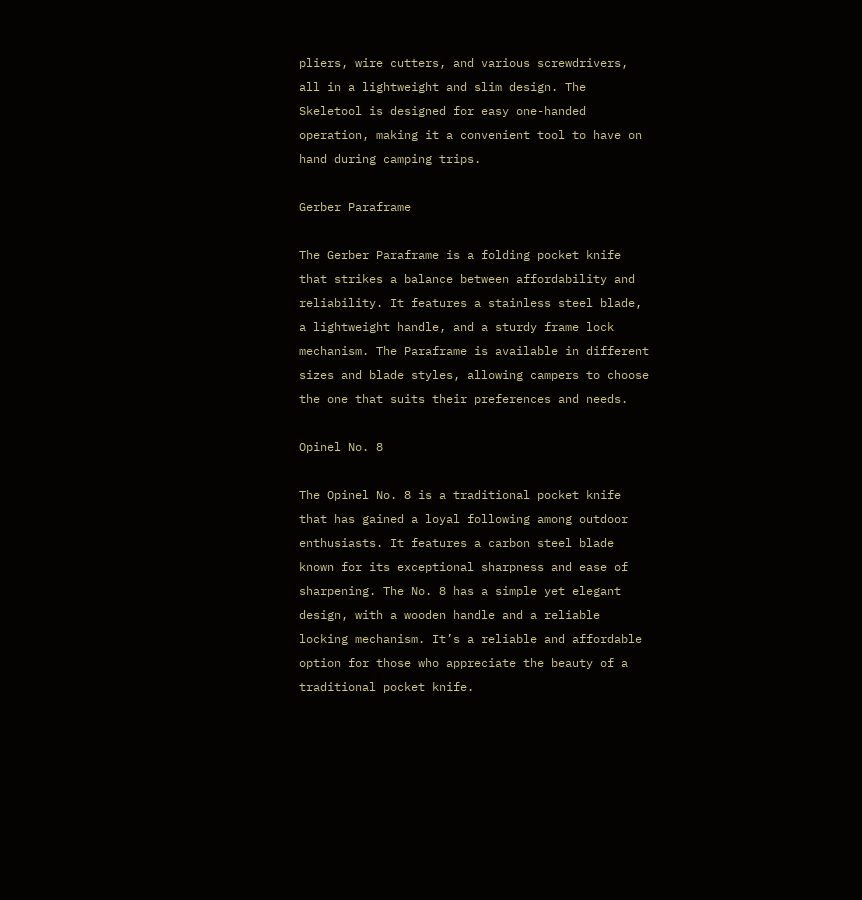pliers, wire cutters, and various screwdrivers, all in a lightweight and slim design. The Skeletool is designed for easy one-handed operation, making it a convenient tool to have on hand during camping trips.

Gerber Paraframe

The Gerber Paraframe is a folding pocket knife that strikes a balance between affordability and reliability. It features a stainless steel blade, a lightweight handle, and a sturdy frame lock mechanism. The Paraframe is available in different sizes and blade styles, allowing campers to choose the one that suits their preferences and needs.

Opinel No. 8

The Opinel No. 8 is a traditional pocket knife that has gained a loyal following among outdoor enthusiasts. It features a carbon steel blade known for its exceptional sharpness and ease of sharpening. The No. 8 has a simple yet elegant design, with a wooden handle and a reliable locking mechanism. It’s a reliable and affordable option for those who appreciate the beauty of a traditional pocket knife.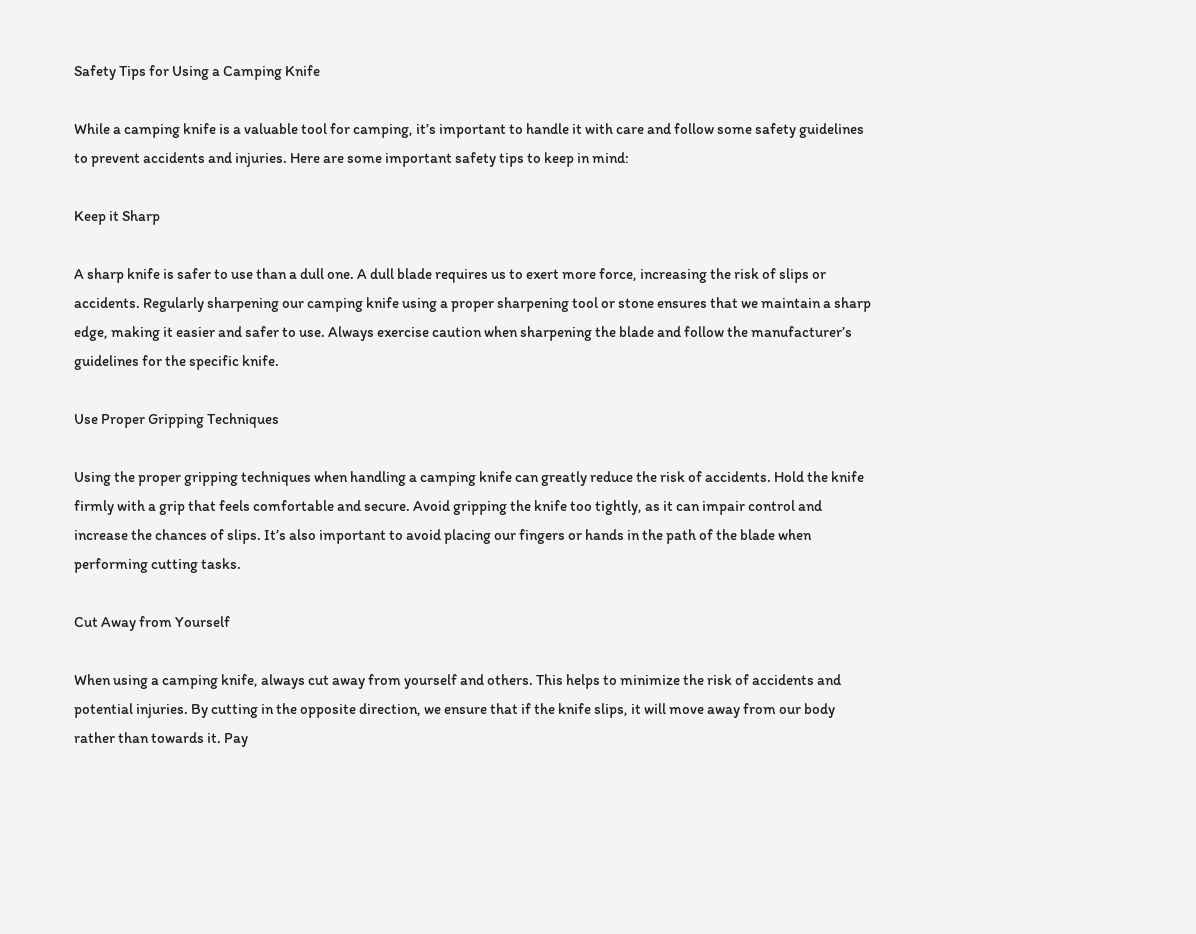Safety Tips for Using a Camping Knife

While a camping knife is a valuable tool for camping, it’s important to handle it with care and follow some safety guidelines to prevent accidents and injuries. Here are some important safety tips to keep in mind:

Keep it Sharp

A sharp knife is safer to use than a dull one. A dull blade requires us to exert more force, increasing the risk of slips or accidents. Regularly sharpening our camping knife using a proper sharpening tool or stone ensures that we maintain a sharp edge, making it easier and safer to use. Always exercise caution when sharpening the blade and follow the manufacturer’s guidelines for the specific knife.

Use Proper Gripping Techniques

Using the proper gripping techniques when handling a camping knife can greatly reduce the risk of accidents. Hold the knife firmly with a grip that feels comfortable and secure. Avoid gripping the knife too tightly, as it can impair control and increase the chances of slips. It’s also important to avoid placing our fingers or hands in the path of the blade when performing cutting tasks.

Cut Away from Yourself

When using a camping knife, always cut away from yourself and others. This helps to minimize the risk of accidents and potential injuries. By cutting in the opposite direction, we ensure that if the knife slips, it will move away from our body rather than towards it. Pay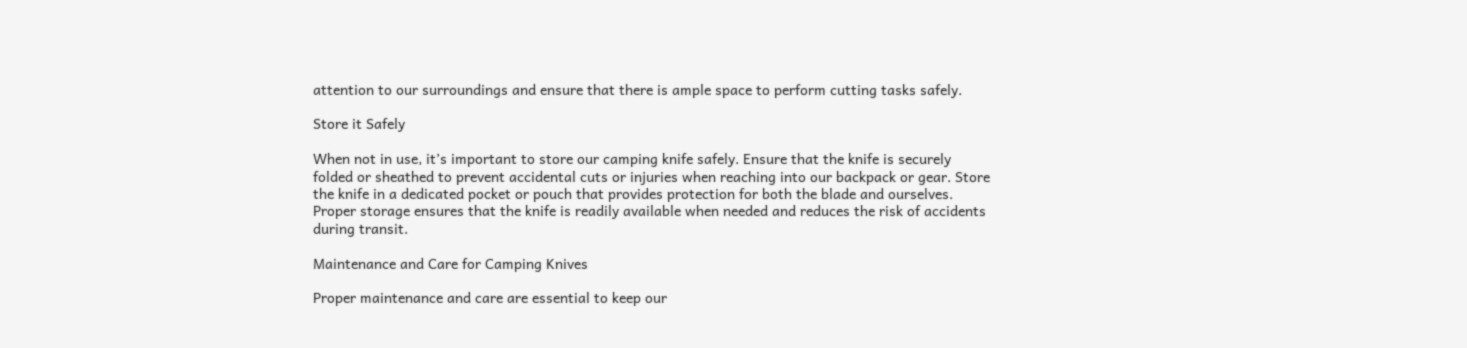attention to our surroundings and ensure that there is ample space to perform cutting tasks safely.

Store it Safely

When not in use, it’s important to store our camping knife safely. Ensure that the knife is securely folded or sheathed to prevent accidental cuts or injuries when reaching into our backpack or gear. Store the knife in a dedicated pocket or pouch that provides protection for both the blade and ourselves. Proper storage ensures that the knife is readily available when needed and reduces the risk of accidents during transit.

Maintenance and Care for Camping Knives

Proper maintenance and care are essential to keep our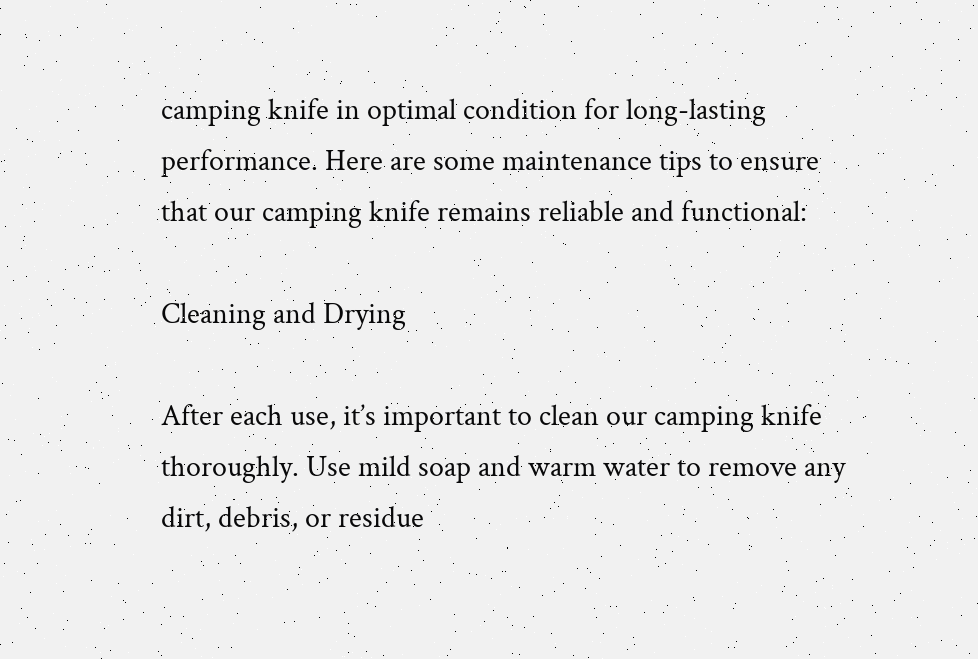camping knife in optimal condition for long-lasting performance. Here are some maintenance tips to ensure that our camping knife remains reliable and functional:

Cleaning and Drying

After each use, it’s important to clean our camping knife thoroughly. Use mild soap and warm water to remove any dirt, debris, or residue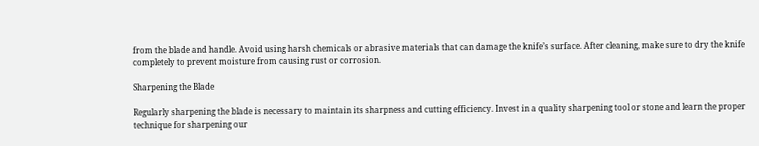from the blade and handle. Avoid using harsh chemicals or abrasive materials that can damage the knife’s surface. After cleaning, make sure to dry the knife completely to prevent moisture from causing rust or corrosion.

Sharpening the Blade

Regularly sharpening the blade is necessary to maintain its sharpness and cutting efficiency. Invest in a quality sharpening tool or stone and learn the proper technique for sharpening our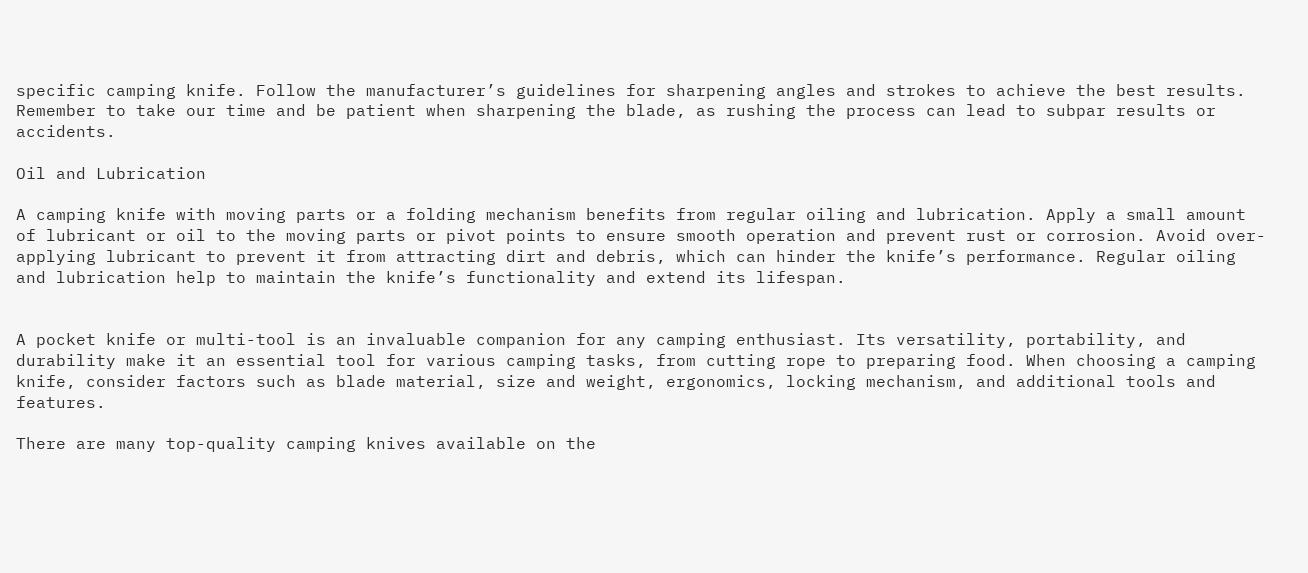specific camping knife. Follow the manufacturer’s guidelines for sharpening angles and strokes to achieve the best results. Remember to take our time and be patient when sharpening the blade, as rushing the process can lead to subpar results or accidents.

Oil and Lubrication

A camping knife with moving parts or a folding mechanism benefits from regular oiling and lubrication. Apply a small amount of lubricant or oil to the moving parts or pivot points to ensure smooth operation and prevent rust or corrosion. Avoid over-applying lubricant to prevent it from attracting dirt and debris, which can hinder the knife’s performance. Regular oiling and lubrication help to maintain the knife’s functionality and extend its lifespan.


A pocket knife or multi-tool is an invaluable companion for any camping enthusiast. Its versatility, portability, and durability make it an essential tool for various camping tasks, from cutting rope to preparing food. When choosing a camping knife, consider factors such as blade material, size and weight, ergonomics, locking mechanism, and additional tools and features.

There are many top-quality camping knives available on the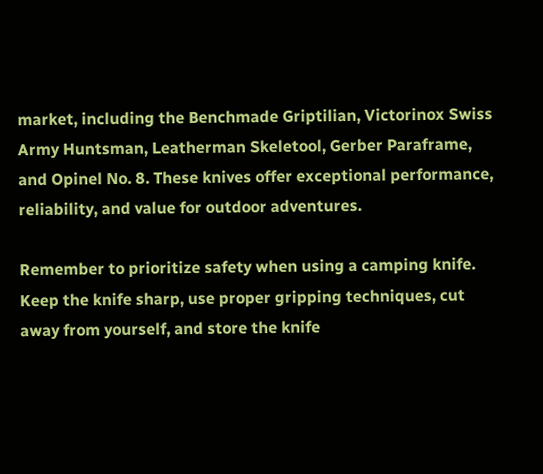market, including the Benchmade Griptilian, Victorinox Swiss Army Huntsman, Leatherman Skeletool, Gerber Paraframe, and Opinel No. 8. These knives offer exceptional performance, reliability, and value for outdoor adventures.

Remember to prioritize safety when using a camping knife. Keep the knife sharp, use proper gripping techniques, cut away from yourself, and store the knife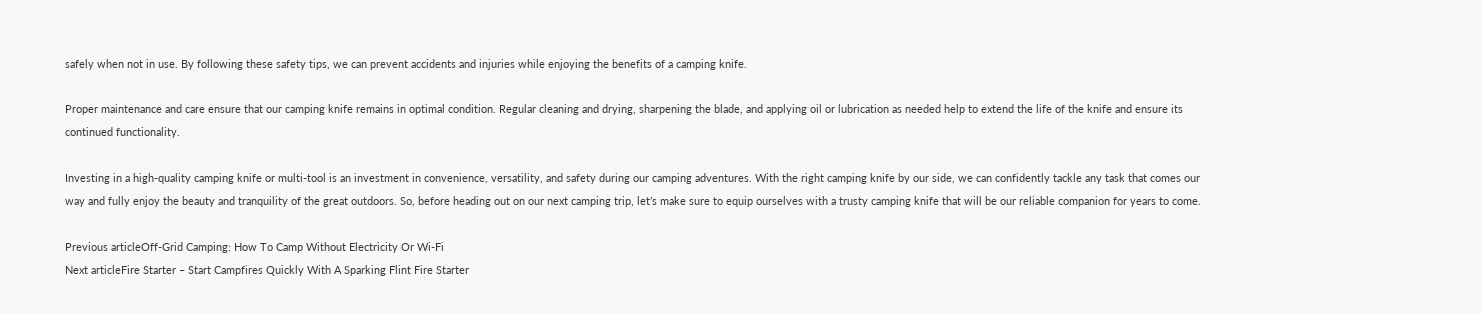safely when not in use. By following these safety tips, we can prevent accidents and injuries while enjoying the benefits of a camping knife.

Proper maintenance and care ensure that our camping knife remains in optimal condition. Regular cleaning and drying, sharpening the blade, and applying oil or lubrication as needed help to extend the life of the knife and ensure its continued functionality.

Investing in a high-quality camping knife or multi-tool is an investment in convenience, versatility, and safety during our camping adventures. With the right camping knife by our side, we can confidently tackle any task that comes our way and fully enjoy the beauty and tranquility of the great outdoors. So, before heading out on our next camping trip, let’s make sure to equip ourselves with a trusty camping knife that will be our reliable companion for years to come.

Previous articleOff-Grid Camping: How To Camp Without Electricity Or Wi-Fi
Next articleFire Starter – Start Campfires Quickly With A Sparking Flint Fire Starter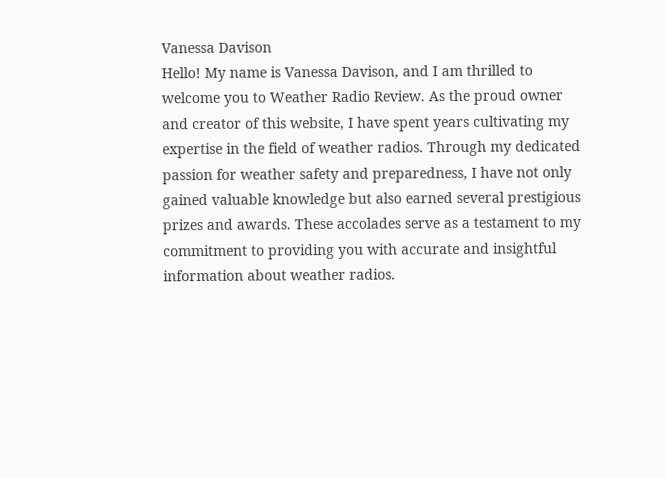Vanessa Davison
Hello! My name is Vanessa Davison, and I am thrilled to welcome you to Weather Radio Review. As the proud owner and creator of this website, I have spent years cultivating my expertise in the field of weather radios. Through my dedicated passion for weather safety and preparedness, I have not only gained valuable knowledge but also earned several prestigious prizes and awards. These accolades serve as a testament to my commitment to providing you with accurate and insightful information about weather radios.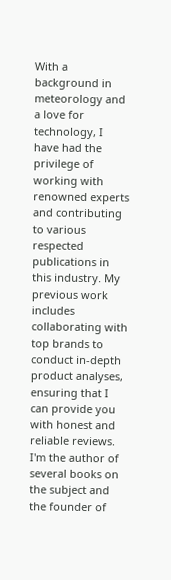With a background in meteorology and a love for technology, I have had the privilege of working with renowned experts and contributing to various respected publications in this industry. My previous work includes collaborating with top brands to conduct in-depth product analyses, ensuring that I can provide you with honest and reliable reviews. I'm the author of several books on the subject and the founder of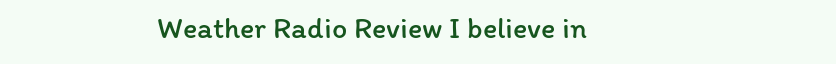Weather Radio Review I believe in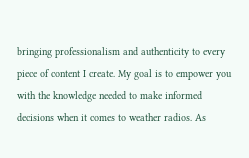bringing professionalism and authenticity to every piece of content I create. My goal is to empower you with the knowledge needed to make informed decisions when it comes to weather radios. As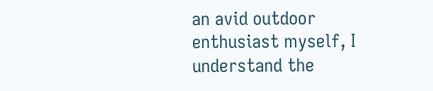an avid outdoor enthusiast myself, I understand the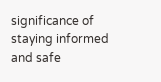significance of staying informed and safe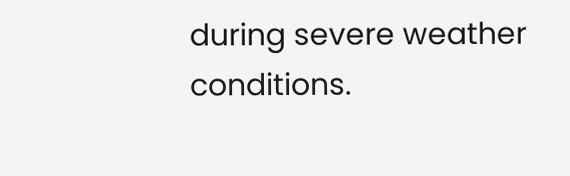during severe weather conditions.